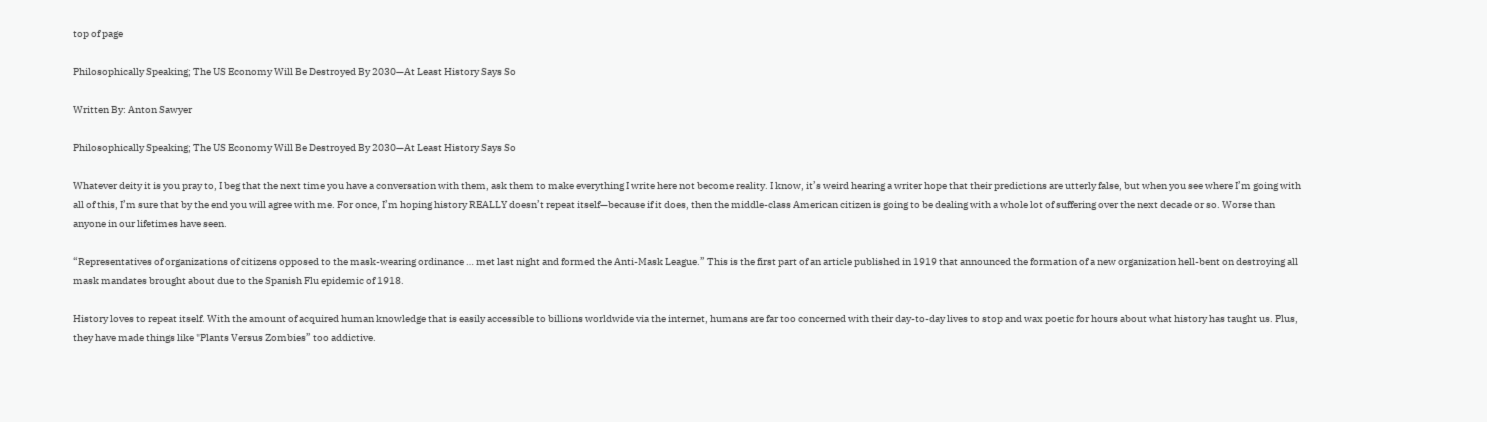top of page

Philosophically Speaking; The US Economy Will Be Destroyed By 2030—At Least History Says So

Written By: Anton Sawyer

Philosophically Speaking; The US Economy Will Be Destroyed By 2030—At Least History Says So

Whatever deity it is you pray to, I beg that the next time you have a conversation with them, ask them to make everything I write here not become reality. I know, it’s weird hearing a writer hope that their predictions are utterly false, but when you see where I’m going with all of this, I’m sure that by the end you will agree with me. For once, I’m hoping history REALLY doesn’t repeat itself—because if it does, then the middle-class American citizen is going to be dealing with a whole lot of suffering over the next decade or so. Worse than anyone in our lifetimes have seen.

“Representatives of organizations of citizens opposed to the mask-wearing ordinance … met last night and formed the Anti-Mask League.” This is the first part of an article published in 1919 that announced the formation of a new organization hell-bent on destroying all mask mandates brought about due to the Spanish Flu epidemic of 1918.

History loves to repeat itself. With the amount of acquired human knowledge that is easily accessible to billions worldwide via the internet, humans are far too concerned with their day-to-day lives to stop and wax poetic for hours about what history has taught us. Plus, they have made things like "Plants Versus Zombies” too addictive.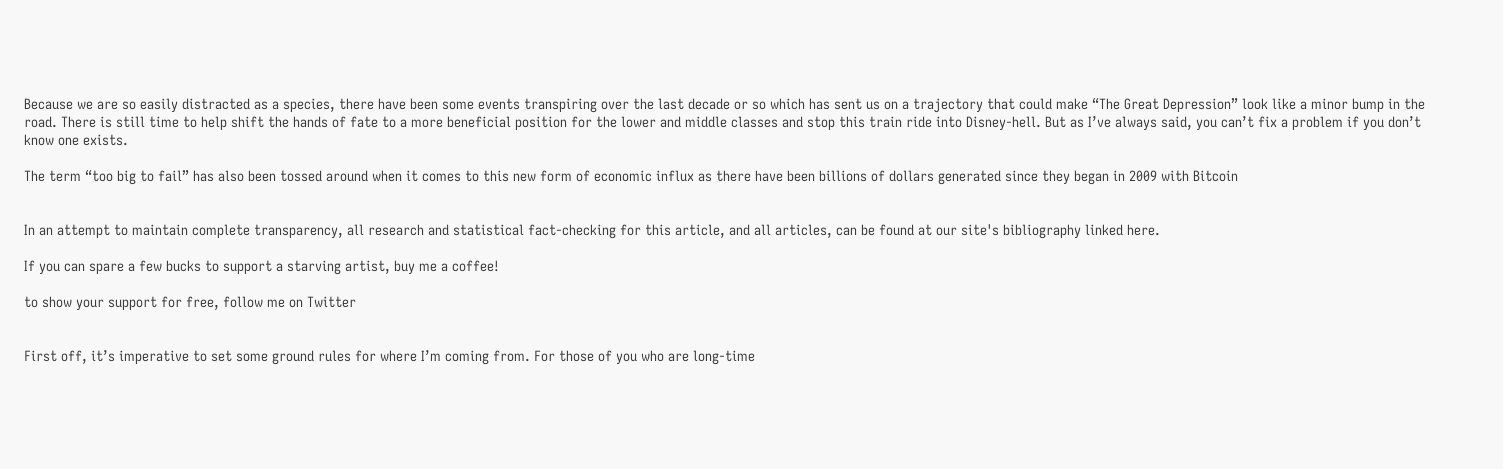Because we are so easily distracted as a species, there have been some events transpiring over the last decade or so which has sent us on a trajectory that could make “The Great Depression” look like a minor bump in the road. There is still time to help shift the hands of fate to a more beneficial position for the lower and middle classes and stop this train ride into Disney-hell. But as I’ve always said, you can’t fix a problem if you don’t know one exists.

The term “too big to fail” has also been tossed around when it comes to this new form of economic influx as there have been billions of dollars generated since they began in 2009 with Bitcoin


In an attempt to maintain complete transparency, all research and statistical fact-checking for this article, and all articles, can be found at our site's bibliography linked here.

If you can spare a few bucks to support a starving artist, buy me a coffee!

to show your support for free, follow me on Twitter


First off, it’s imperative to set some ground rules for where I’m coming from. For those of you who are long-time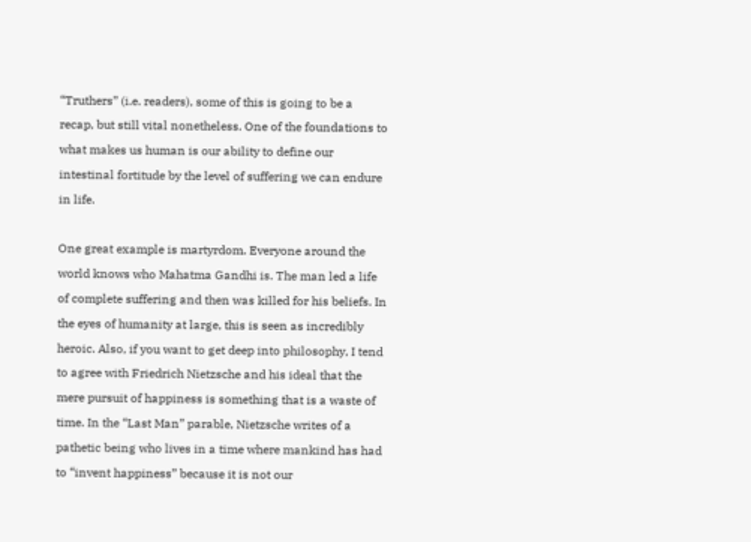“Truthers” (i.e. readers), some of this is going to be a recap, but still vital nonetheless. One of the foundations to what makes us human is our ability to define our intestinal fortitude by the level of suffering we can endure in life.

One great example is martyrdom. Everyone around the world knows who Mahatma Gandhi is. The man led a life of complete suffering and then was killed for his beliefs. In the eyes of humanity at large, this is seen as incredibly heroic. Also, if you want to get deep into philosophy, I tend to agree with Friedrich Nietzsche and his ideal that the mere pursuit of happiness is something that is a waste of time. In the “Last Man” parable, Nietzsche writes of a pathetic being who lives in a time where mankind has had to “invent happiness” because it is not our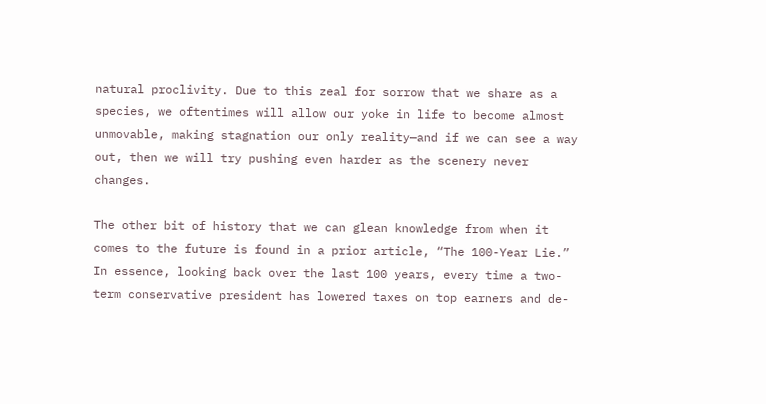natural proclivity. Due to this zeal for sorrow that we share as a species, we oftentimes will allow our yoke in life to become almost unmovable, making stagnation our only reality—and if we can see a way out, then we will try pushing even harder as the scenery never changes.

The other bit of history that we can glean knowledge from when it comes to the future is found in a prior article, “The 100-Year Lie.” In essence, looking back over the last 100 years, every time a two-term conservative president has lowered taxes on top earners and de-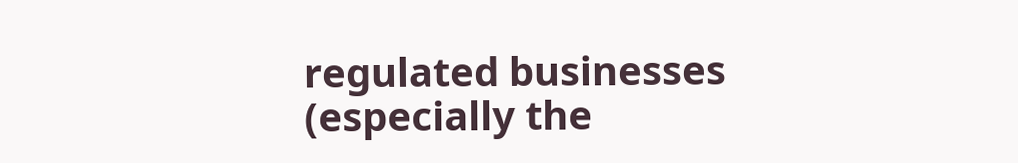regulated businesses (especially the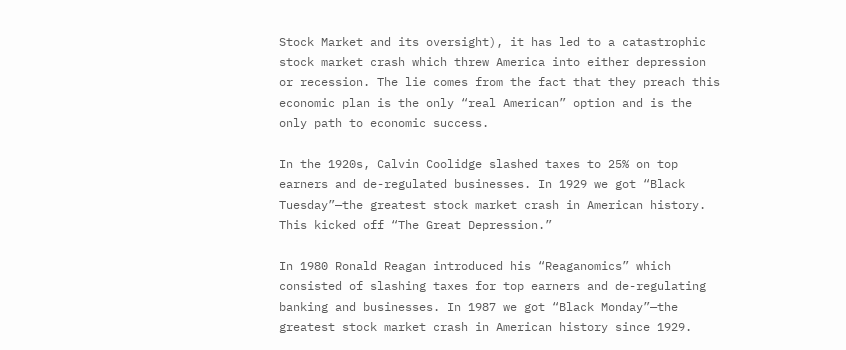Stock Market and its oversight), it has led to a catastrophic stock market crash which threw America into either depression or recession. The lie comes from the fact that they preach this economic plan is the only “real American” option and is the only path to economic success.

In the 1920s, Calvin Coolidge slashed taxes to 25% on top earners and de-regulated businesses. In 1929 we got “Black Tuesday”—the greatest stock market crash in American history. This kicked off “The Great Depression.”

In 1980 Ronald Reagan introduced his “Reaganomics” which consisted of slashing taxes for top earners and de-regulating banking and businesses. In 1987 we got “Black Monday”—the greatest stock market crash in American history since 1929.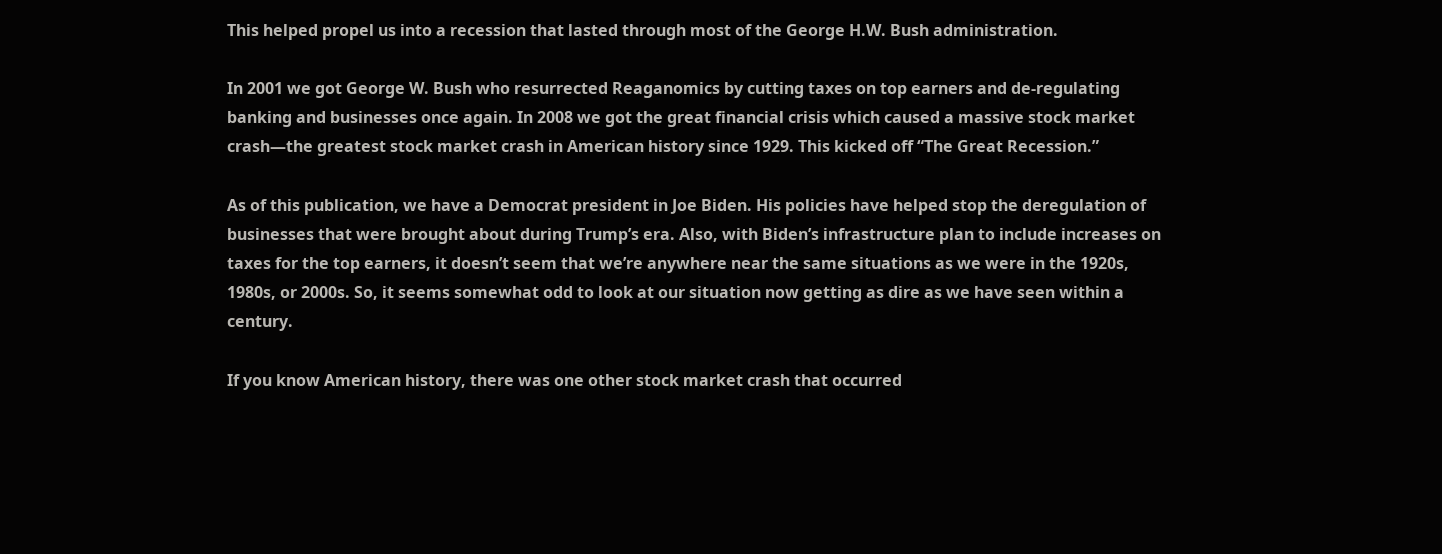This helped propel us into a recession that lasted through most of the George H.W. Bush administration.

In 2001 we got George W. Bush who resurrected Reaganomics by cutting taxes on top earners and de-regulating banking and businesses once again. In 2008 we got the great financial crisis which caused a massive stock market crash—the greatest stock market crash in American history since 1929. This kicked off “The Great Recession.”

As of this publication, we have a Democrat president in Joe Biden. His policies have helped stop the deregulation of businesses that were brought about during Trump’s era. Also, with Biden’s infrastructure plan to include increases on taxes for the top earners, it doesn’t seem that we’re anywhere near the same situations as we were in the 1920s, 1980s, or 2000s. So, it seems somewhat odd to look at our situation now getting as dire as we have seen within a century.

If you know American history, there was one other stock market crash that occurred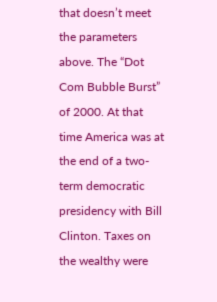that doesn’t meet the parameters above. The “Dot Com Bubble Burst” of 2000. At that time America was at the end of a two-term democratic presidency with Bill Clinton. Taxes on the wealthy were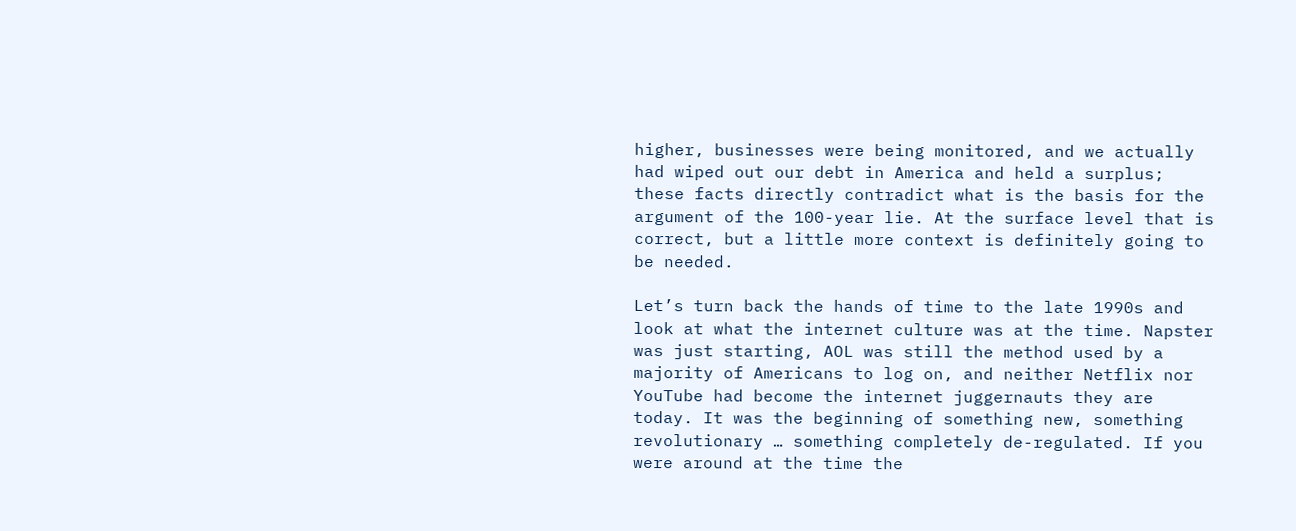higher, businesses were being monitored, and we actually had wiped out our debt in America and held a surplus; these facts directly contradict what is the basis for the argument of the 100-year lie. At the surface level that is correct, but a little more context is definitely going to be needed.

Let’s turn back the hands of time to the late 1990s and look at what the internet culture was at the time. Napster was just starting, AOL was still the method used by a majority of Americans to log on, and neither Netflix nor YouTube had become the internet juggernauts they are today. It was the beginning of something new, something revolutionary … something completely de-regulated. If you were around at the time the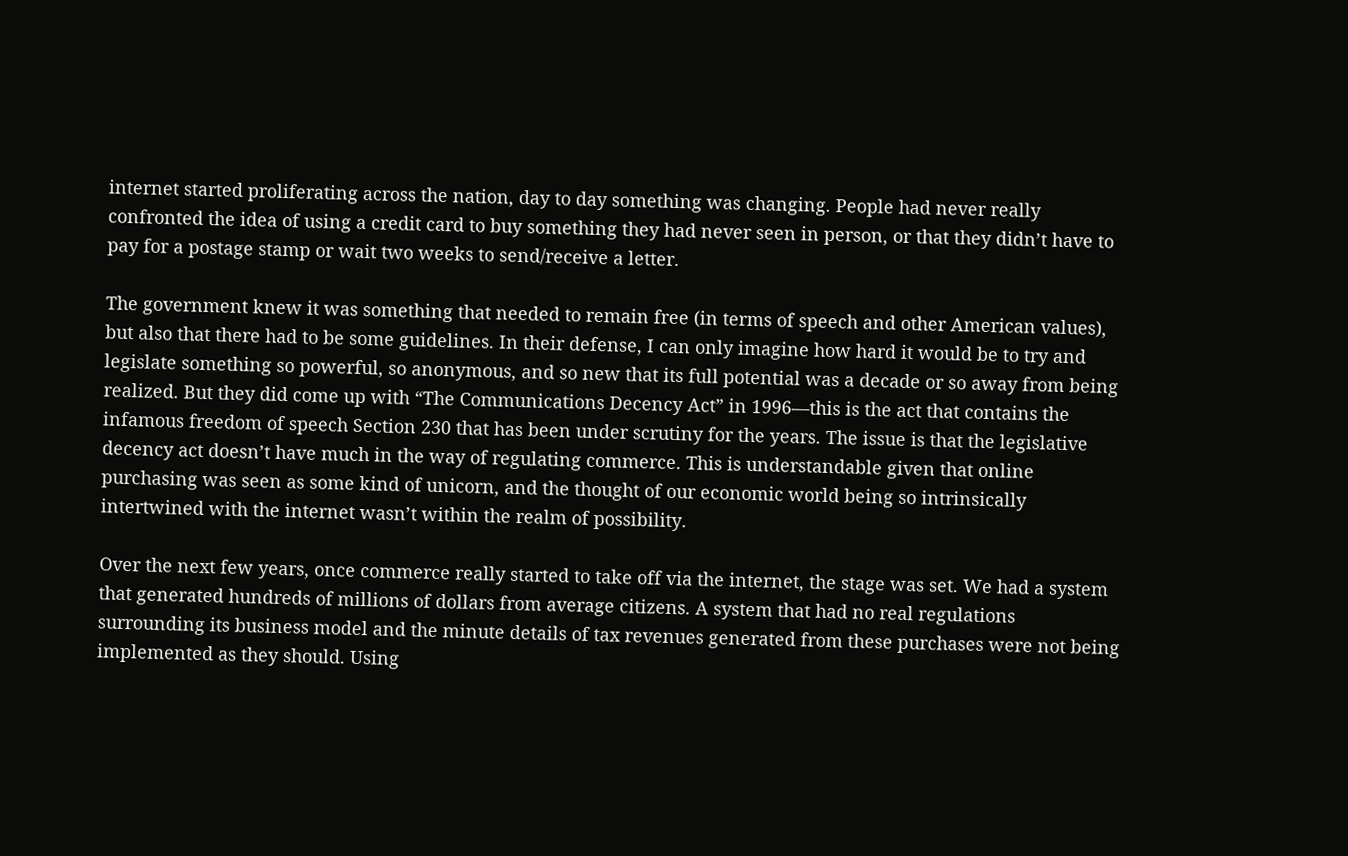internet started proliferating across the nation, day to day something was changing. People had never really confronted the idea of using a credit card to buy something they had never seen in person, or that they didn’t have to pay for a postage stamp or wait two weeks to send/receive a letter.

The government knew it was something that needed to remain free (in terms of speech and other American values), but also that there had to be some guidelines. In their defense, I can only imagine how hard it would be to try and legislate something so powerful, so anonymous, and so new that its full potential was a decade or so away from being realized. But they did come up with “The Communications Decency Act” in 1996—this is the act that contains the infamous freedom of speech Section 230 that has been under scrutiny for the years. The issue is that the legislative decency act doesn’t have much in the way of regulating commerce. This is understandable given that online purchasing was seen as some kind of unicorn, and the thought of our economic world being so intrinsically intertwined with the internet wasn’t within the realm of possibility.

Over the next few years, once commerce really started to take off via the internet, the stage was set. We had a system that generated hundreds of millions of dollars from average citizens. A system that had no real regulations surrounding its business model and the minute details of tax revenues generated from these purchases were not being implemented as they should. Using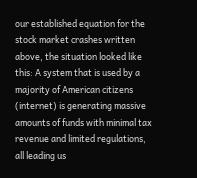our established equation for the stock market crashes written above, the situation looked like this: A system that is used by a majority of American citizens (internet) is generating massive amounts of funds with minimal tax revenue and limited regulations, all leading us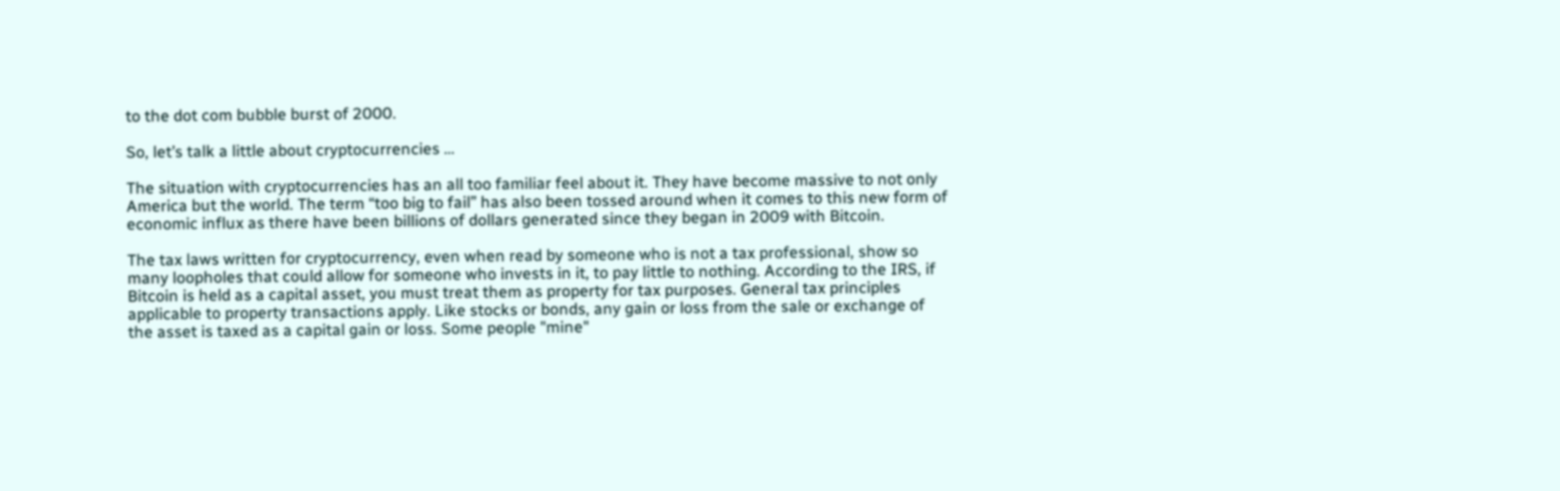to the dot com bubble burst of 2000.

So, let’s talk a little about cryptocurrencies …

The situation with cryptocurrencies has an all too familiar feel about it. They have become massive to not only America but the world. The term “too big to fail” has also been tossed around when it comes to this new form of economic influx as there have been billions of dollars generated since they began in 2009 with Bitcoin.

The tax laws written for cryptocurrency, even when read by someone who is not a tax professional, show so many loopholes that could allow for someone who invests in it, to pay little to nothing. According to the IRS, if Bitcoin is held as a capital asset, you must treat them as property for tax purposes. General tax principles applicable to property transactions apply. Like stocks or bonds, any gain or loss from the sale or exchange of the asset is taxed as a capital gain or loss. Some people "mine"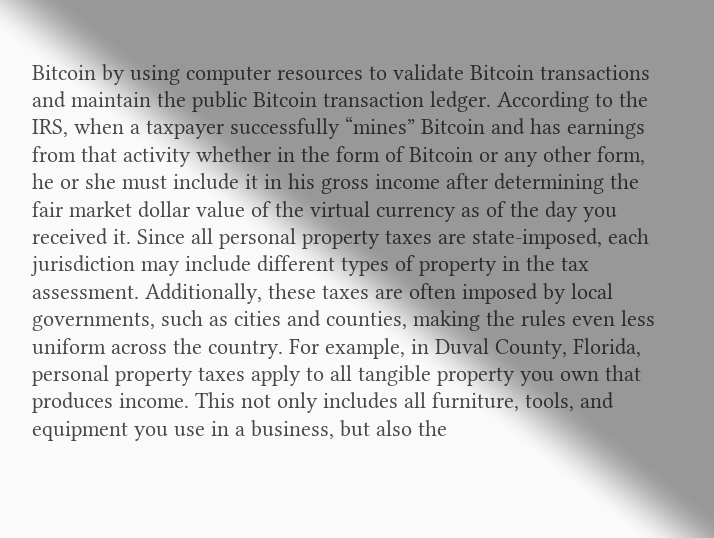Bitcoin by using computer resources to validate Bitcoin transactions and maintain the public Bitcoin transaction ledger. According to the IRS, when a taxpayer successfully “mines” Bitcoin and has earnings from that activity whether in the form of Bitcoin or any other form, he or she must include it in his gross income after determining the fair market dollar value of the virtual currency as of the day you received it. Since all personal property taxes are state-imposed, each jurisdiction may include different types of property in the tax assessment. Additionally, these taxes are often imposed by local governments, such as cities and counties, making the rules even less uniform across the country. For example, in Duval County, Florida, personal property taxes apply to all tangible property you own that produces income. This not only includes all furniture, tools, and equipment you use in a business, but also the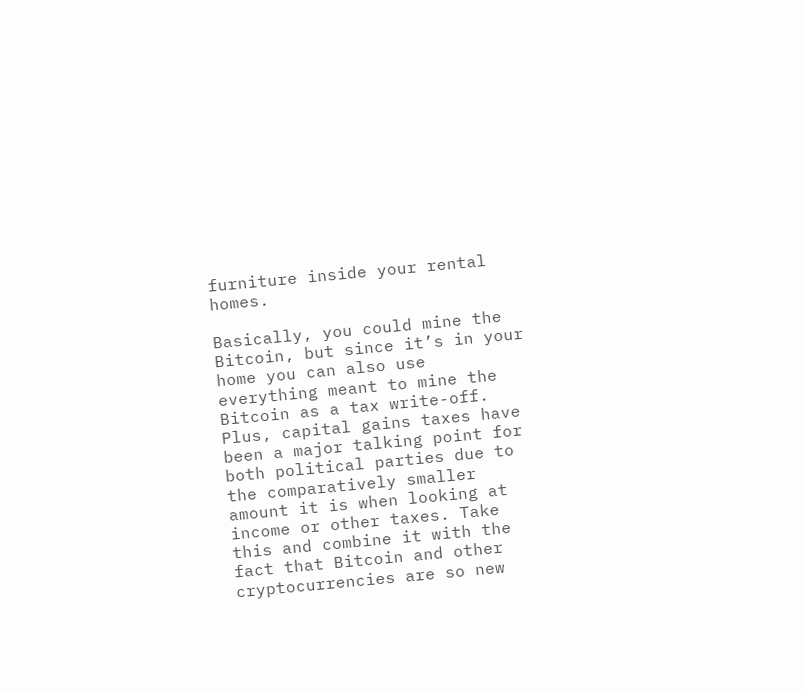furniture inside your rental homes.

Basically, you could mine the Bitcoin, but since it’s in your home you can also use everything meant to mine the Bitcoin as a tax write-off. Plus, capital gains taxes have been a major talking point for both political parties due to the comparatively smaller amount it is when looking at income or other taxes. Take this and combine it with the fact that Bitcoin and other cryptocurrencies are so new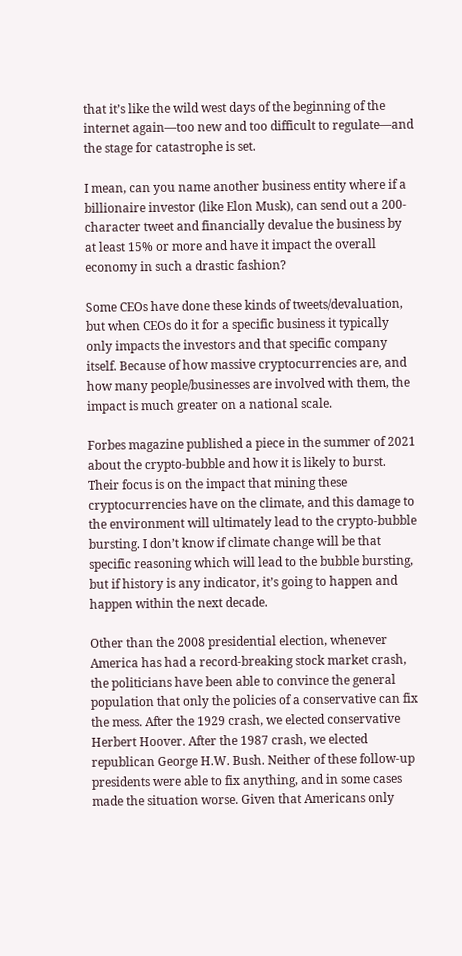that it’s like the wild west days of the beginning of the internet again—too new and too difficult to regulate—and the stage for catastrophe is set.

I mean, can you name another business entity where if a billionaire investor (like Elon Musk), can send out a 200-character tweet and financially devalue the business by at least 15% or more and have it impact the overall economy in such a drastic fashion?

Some CEOs have done these kinds of tweets/devaluation, but when CEOs do it for a specific business it typically only impacts the investors and that specific company itself. Because of how massive cryptocurrencies are, and how many people/businesses are involved with them, the impact is much greater on a national scale.

Forbes magazine published a piece in the summer of 2021 about the crypto-bubble and how it is likely to burst. Their focus is on the impact that mining these cryptocurrencies have on the climate, and this damage to the environment will ultimately lead to the crypto-bubble bursting. I don’t know if climate change will be that specific reasoning which will lead to the bubble bursting, but if history is any indicator, it’s going to happen and happen within the next decade.

Other than the 2008 presidential election, whenever America has had a record-breaking stock market crash, the politicians have been able to convince the general population that only the policies of a conservative can fix the mess. After the 1929 crash, we elected conservative Herbert Hoover. After the 1987 crash, we elected republican George H.W. Bush. Neither of these follow-up presidents were able to fix anything, and in some cases made the situation worse. Given that Americans only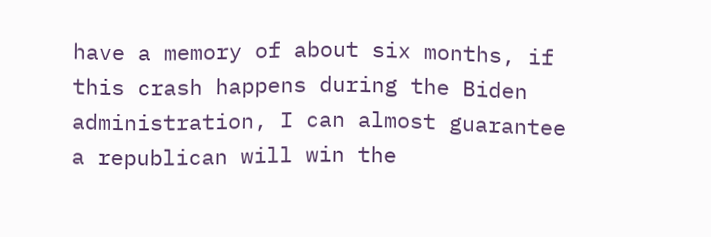have a memory of about six months, if this crash happens during the Biden administration, I can almost guarantee a republican will win the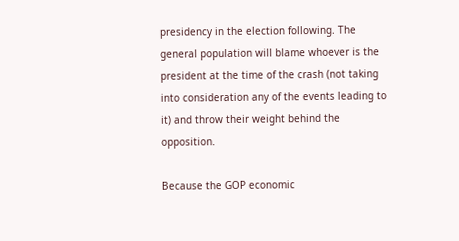presidency in the election following. The general population will blame whoever is the president at the time of the crash (not taking into consideration any of the events leading to it) and throw their weight behind the opposition.

Because the GOP economic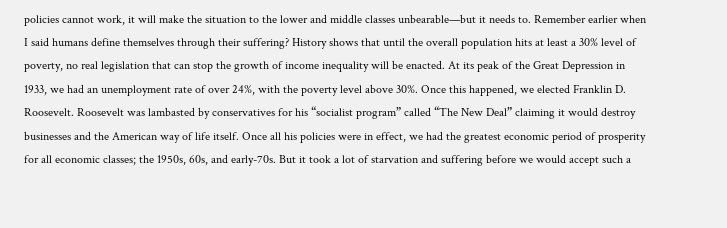policies cannot work, it will make the situation to the lower and middle classes unbearable—but it needs to. Remember earlier when I said humans define themselves through their suffering? History shows that until the overall population hits at least a 30% level of poverty, no real legislation that can stop the growth of income inequality will be enacted. At its peak of the Great Depression in 1933, we had an unemployment rate of over 24%, with the poverty level above 30%. Once this happened, we elected Franklin D. Roosevelt. Roosevelt was lambasted by conservatives for his “socialist program” called “The New Deal” claiming it would destroy businesses and the American way of life itself. Once all his policies were in effect, we had the greatest economic period of prosperity for all economic classes; the 1950s, 60s, and early-70s. But it took a lot of starvation and suffering before we would accept such a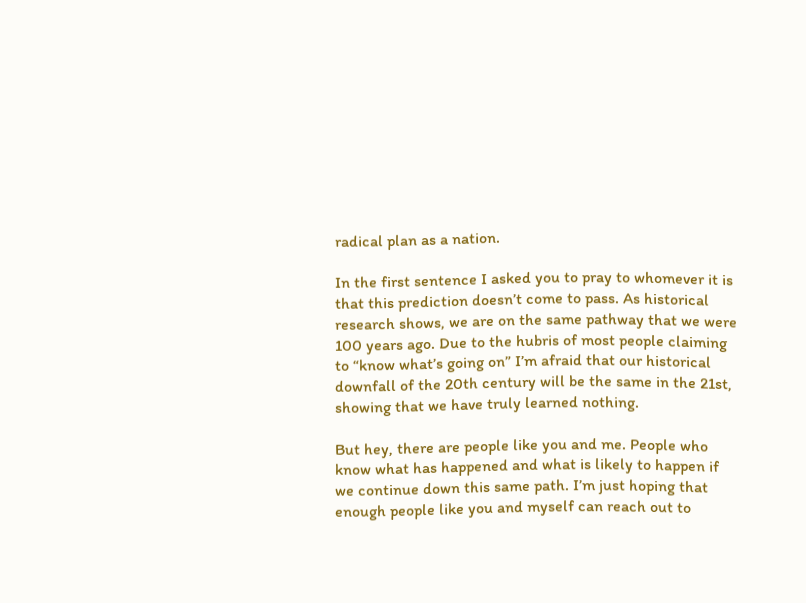radical plan as a nation.

In the first sentence I asked you to pray to whomever it is that this prediction doesn’t come to pass. As historical research shows, we are on the same pathway that we were 100 years ago. Due to the hubris of most people claiming to “know what’s going on” I’m afraid that our historical downfall of the 20th century will be the same in the 21st, showing that we have truly learned nothing.

But hey, there are people like you and me. People who know what has happened and what is likely to happen if we continue down this same path. I’m just hoping that enough people like you and myself can reach out to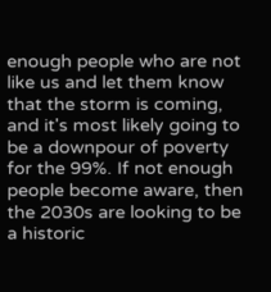enough people who are not like us and let them know that the storm is coming, and it's most likely going to be a downpour of poverty for the 99%. If not enough people become aware, then the 2030s are looking to be a historic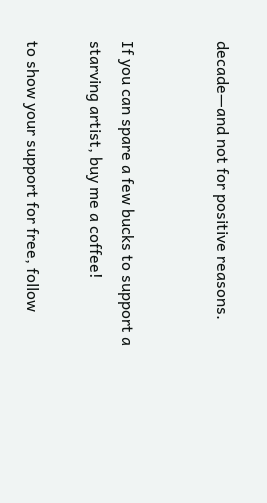decade—and not for positive reasons.


If you can spare a few bucks to support a starving artist, buy me a coffee!

to show your support for free, follow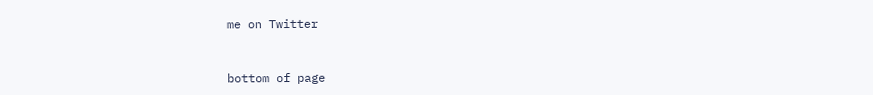me on Twitter


bottom of page